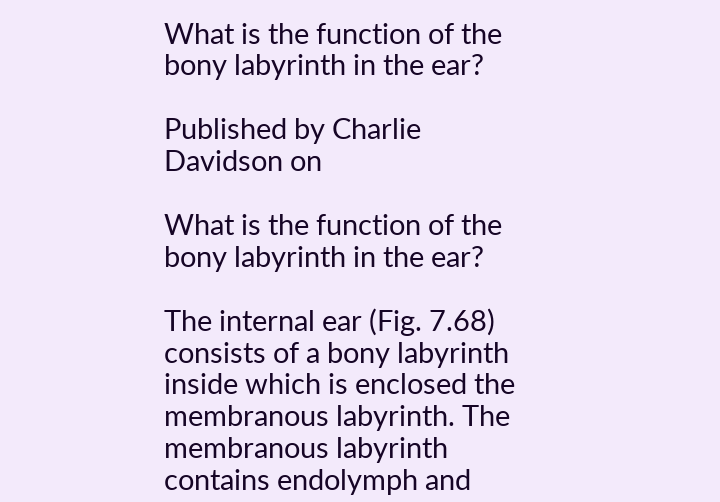What is the function of the bony labyrinth in the ear?

Published by Charlie Davidson on

What is the function of the bony labyrinth in the ear?

The internal ear (Fig. 7.68) consists of a bony labyrinth inside which is enclosed the membranous labyrinth. The membranous labyrinth contains endolymph and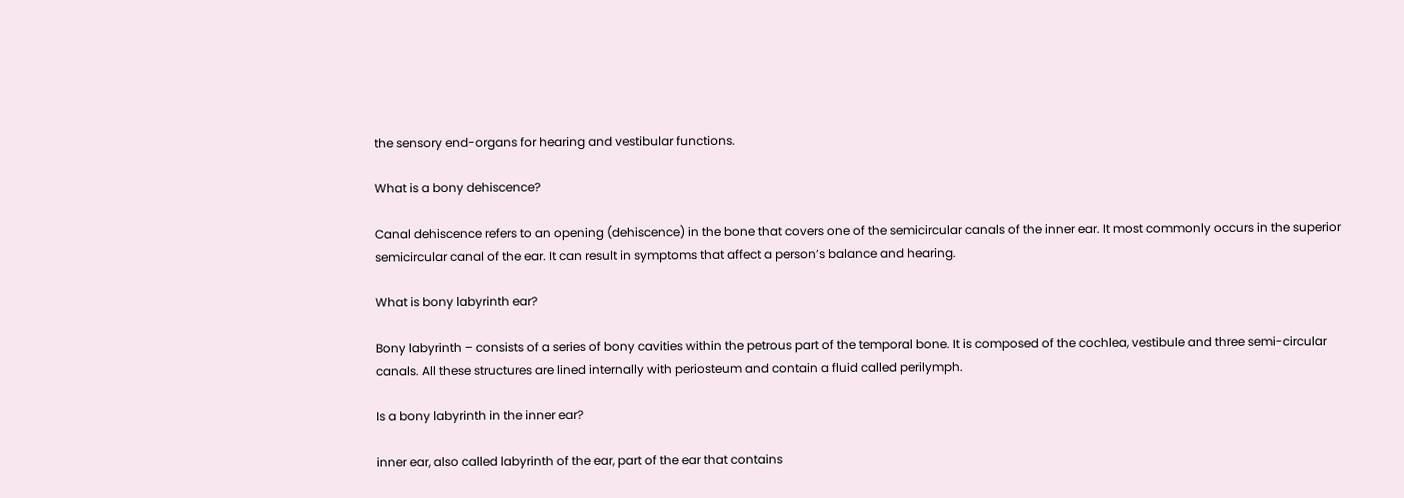the sensory end-organs for hearing and vestibular functions.

What is a bony dehiscence?

Canal dehiscence refers to an opening (dehiscence) in the bone that covers one of the semicircular canals of the inner ear. It most commonly occurs in the superior semicircular canal of the ear. It can result in symptoms that affect a person’s balance and hearing.

What is bony labyrinth ear?

Bony labyrinth – consists of a series of bony cavities within the petrous part of the temporal bone. It is composed of the cochlea, vestibule and three semi-circular canals. All these structures are lined internally with periosteum and contain a fluid called perilymph.

Is a bony labyrinth in the inner ear?

inner ear, also called labyrinth of the ear, part of the ear that contains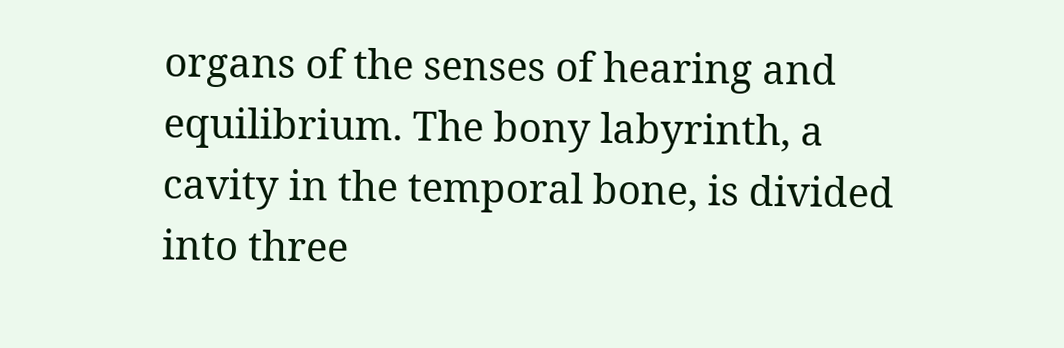organs of the senses of hearing and equilibrium. The bony labyrinth, a cavity in the temporal bone, is divided into three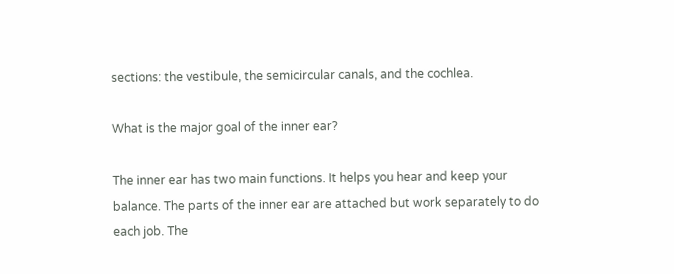sections: the vestibule, the semicircular canals, and the cochlea.

What is the major goal of the inner ear?

The inner ear has two main functions. It helps you hear and keep your balance. The parts of the inner ear are attached but work separately to do each job. The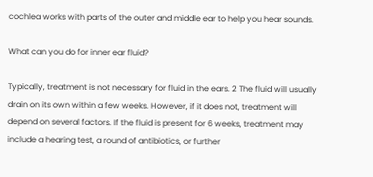cochlea works with parts of the outer and middle ear to help you hear sounds.

What can you do for inner ear fluid?

Typically, treatment is not necessary for fluid in the ears. 2 The fluid will usually drain on its own within a few weeks. However, if it does not, treatment will depend on several factors. If the fluid is present for 6 weeks, treatment may include a hearing test, a round of antibiotics, or further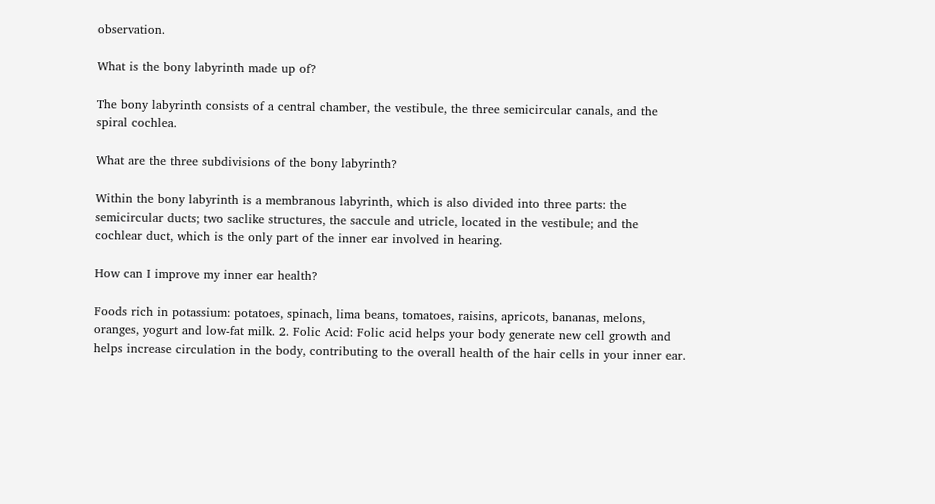observation.

What is the bony labyrinth made up of?

The bony labyrinth consists of a central chamber, the vestibule, the three semicircular canals, and the spiral cochlea.

What are the three subdivisions of the bony labyrinth?

Within the bony labyrinth is a membranous labyrinth, which is also divided into three parts: the semicircular ducts; two saclike structures, the saccule and utricle, located in the vestibule; and the cochlear duct, which is the only part of the inner ear involved in hearing.

How can I improve my inner ear health?

Foods rich in potassium: potatoes, spinach, lima beans, tomatoes, raisins, apricots, bananas, melons, oranges, yogurt and low-fat milk. 2. Folic Acid: Folic acid helps your body generate new cell growth and helps increase circulation in the body, contributing to the overall health of the hair cells in your inner ear.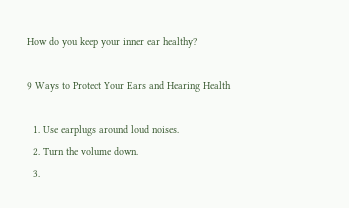How do you keep your inner ear healthy?

9 Ways to Protect Your Ears and Hearing Health

  1. Use earplugs around loud noises.
  2. Turn the volume down.
  3.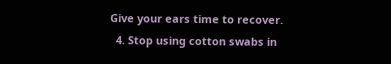Give your ears time to recover.
  4. Stop using cotton swabs in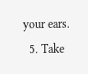your ears.
  5. Take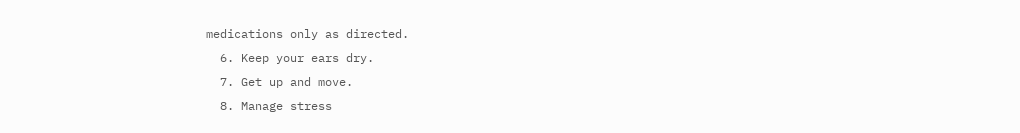medications only as directed.
  6. Keep your ears dry.
  7. Get up and move.
  8. Manage stress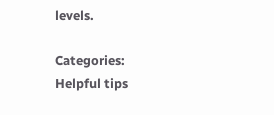levels.

Categories: Helpful tips